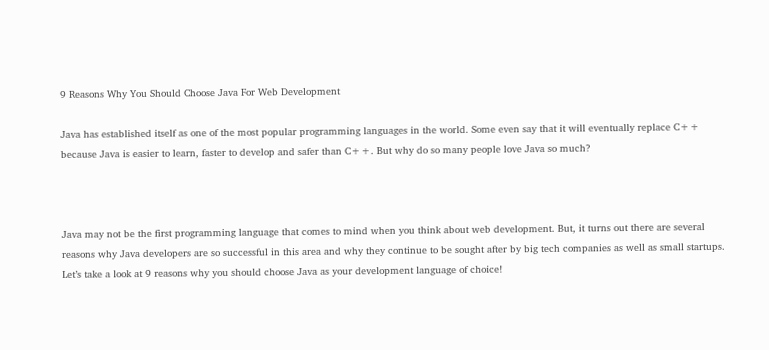9 Reasons Why You Should Choose Java For Web Development

Java has established itself as one of the most popular programming languages in the world. Some even say that it will eventually replace C++ because Java is easier to learn, faster to develop and safer than C++. But why do so many people love Java so much?



Java may not be the first programming language that comes to mind when you think about web development. But, it turns out there are several reasons why Java developers are so successful in this area and why they continue to be sought after by big tech companies as well as small startups. Let’s take a look at 9 reasons why you should choose Java as your development language of choice!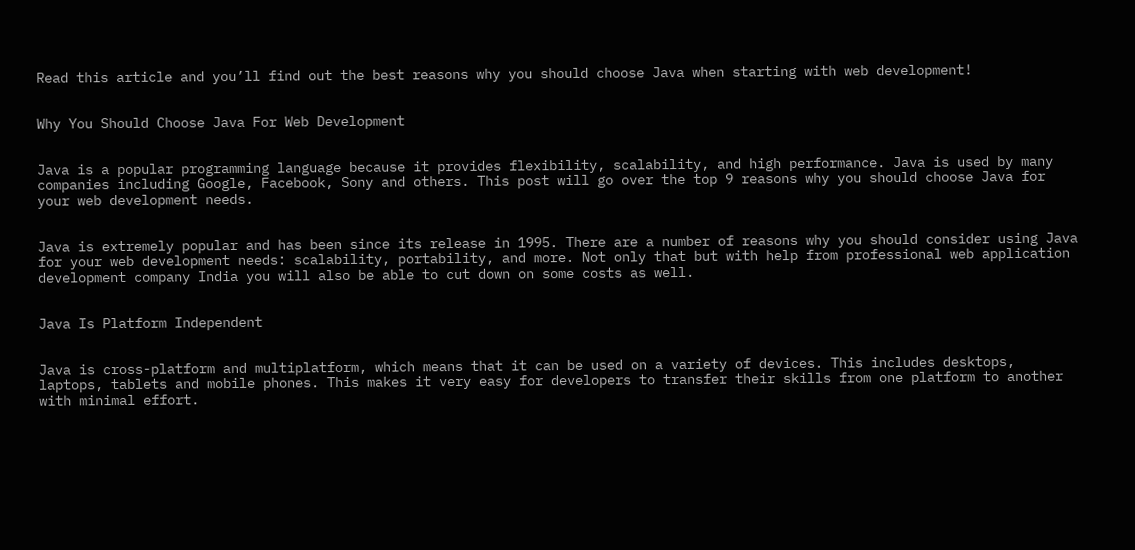Read this article and you’ll find out the best reasons why you should choose Java when starting with web development!


Why You Should Choose Java For Web Development


Java is a popular programming language because it provides flexibility, scalability, and high performance. Java is used by many companies including Google, Facebook, Sony and others. This post will go over the top 9 reasons why you should choose Java for your web development needs.


Java is extremely popular and has been since its release in 1995. There are a number of reasons why you should consider using Java for your web development needs: scalability, portability, and more. Not only that but with help from professional web application development company India you will also be able to cut down on some costs as well.


Java Is Platform Independent


Java is cross-platform and multiplatform, which means that it can be used on a variety of devices. This includes desktops, laptops, tablets and mobile phones. This makes it very easy for developers to transfer their skills from one platform to another with minimal effort.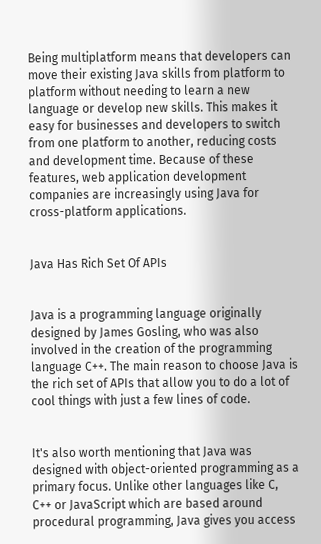Being multiplatform means that developers can move their existing Java skills from platform to platform without needing to learn a new language or develop new skills. This makes it easy for businesses and developers to switch from one platform to another, reducing costs and development time. Because of these features, web application development companies are increasingly using Java for cross-platform applications.


Java Has Rich Set Of APIs


Java is a programming language originally designed by James Gosling, who was also involved in the creation of the programming language C++. The main reason to choose Java is the rich set of APIs that allow you to do a lot of cool things with just a few lines of code.


It's also worth mentioning that Java was designed with object-oriented programming as a primary focus. Unlike other languages like C, C++ or JavaScript which are based around procedural programming, Java gives you access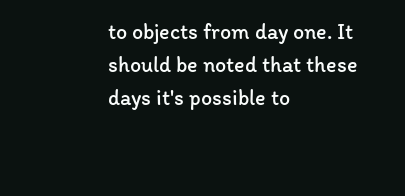to objects from day one. It should be noted that these days it's possible to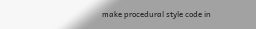make procedural style code in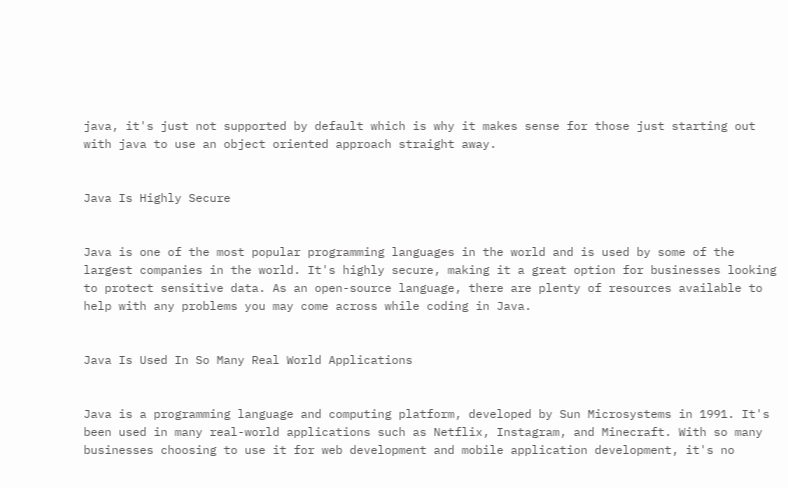java, it's just not supported by default which is why it makes sense for those just starting out with java to use an object oriented approach straight away.


Java Is Highly Secure


Java is one of the most popular programming languages in the world and is used by some of the largest companies in the world. It's highly secure, making it a great option for businesses looking to protect sensitive data. As an open-source language, there are plenty of resources available to help with any problems you may come across while coding in Java.


Java Is Used In So Many Real World Applications


Java is a programming language and computing platform, developed by Sun Microsystems in 1991. It's been used in many real-world applications such as Netflix, Instagram, and Minecraft. With so many businesses choosing to use it for web development and mobile application development, it's no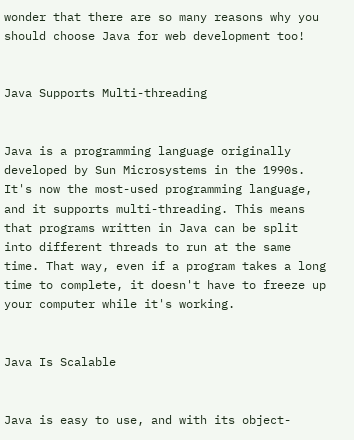wonder that there are so many reasons why you should choose Java for web development too!


Java Supports Multi-threading


Java is a programming language originally developed by Sun Microsystems in the 1990s. It's now the most-used programming language, and it supports multi-threading. This means that programs written in Java can be split into different threads to run at the same time. That way, even if a program takes a long time to complete, it doesn't have to freeze up your computer while it's working.


Java Is Scalable


Java is easy to use, and with its object-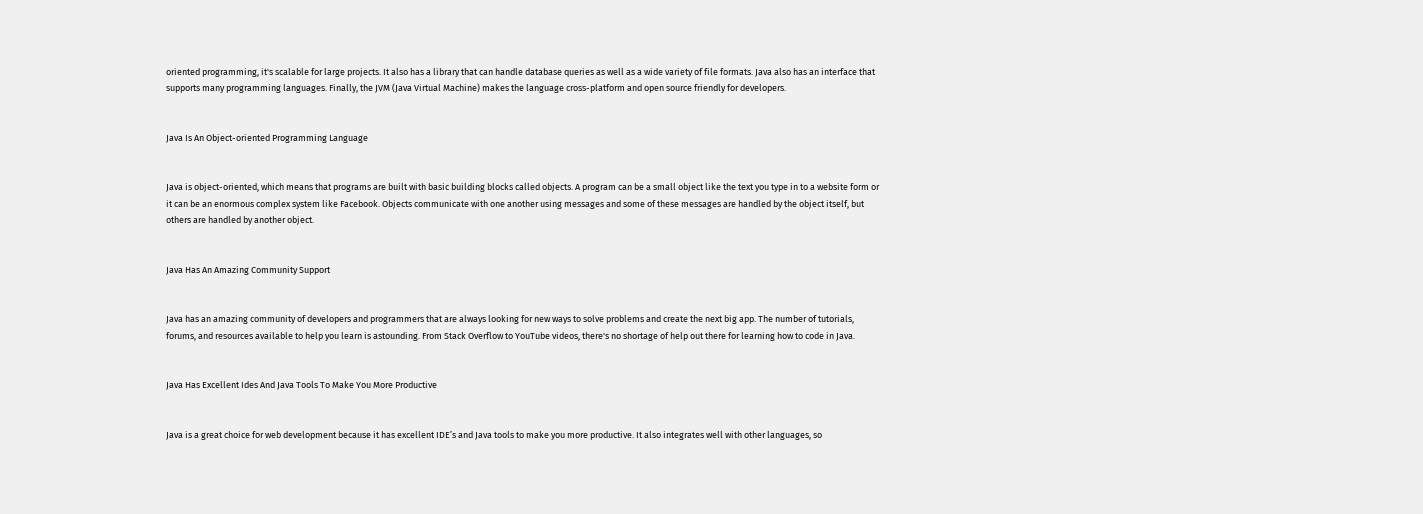oriented programming, it's scalable for large projects. It also has a library that can handle database queries as well as a wide variety of file formats. Java also has an interface that supports many programming languages. Finally, the JVM (Java Virtual Machine) makes the language cross-platform and open source friendly for developers.


Java Is An Object-oriented Programming Language


Java is object-oriented, which means that programs are built with basic building blocks called objects. A program can be a small object like the text you type in to a website form or it can be an enormous complex system like Facebook. Objects communicate with one another using messages and some of these messages are handled by the object itself, but others are handled by another object.


Java Has An Amazing Community Support


Java has an amazing community of developers and programmers that are always looking for new ways to solve problems and create the next big app. The number of tutorials, forums, and resources available to help you learn is astounding. From Stack Overflow to YouTube videos, there's no shortage of help out there for learning how to code in Java.


Java Has Excellent Ides And Java Tools To Make You More Productive


Java is a great choice for web development because it has excellent IDE’s and Java tools to make you more productive. It also integrates well with other languages, so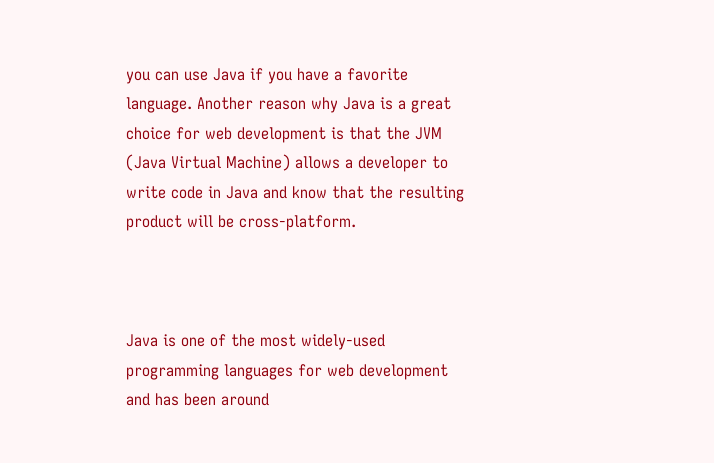you can use Java if you have a favorite language. Another reason why Java is a great choice for web development is that the JVM (Java Virtual Machine) allows a developer to write code in Java and know that the resulting product will be cross-platform.



Java is one of the most widely-used programming languages for web development and has been around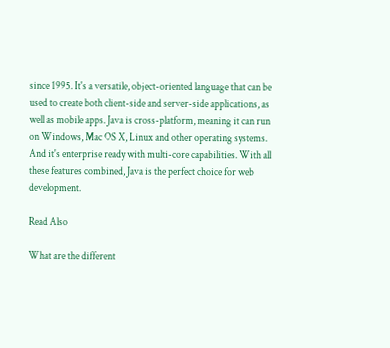since 1995. It's a versatile, object-oriented language that can be used to create both client-side and server-side applications, as well as mobile apps. Java is cross-platform, meaning it can run on Windows, Mac OS X, Linux and other operating systems. And it's enterprise ready with multi-core capabilities. With all these features combined, Java is the perfect choice for web development.

Read Also

What are the different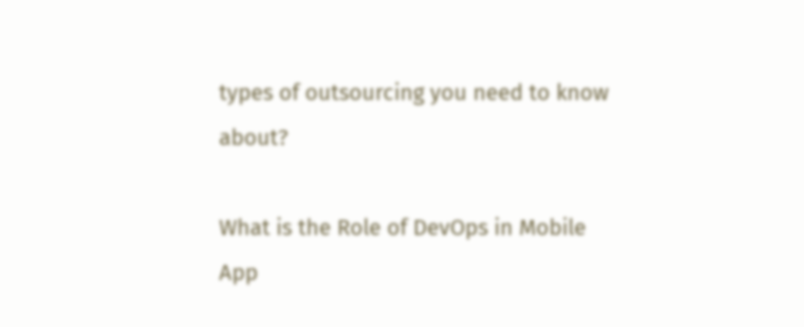types of outsourcing you need to know about?

What is the Role of DevOps in Mobile App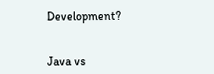Development?


Java vs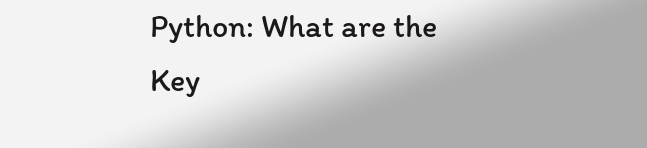Python: What are the Key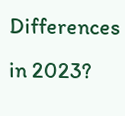Differences in 2023?